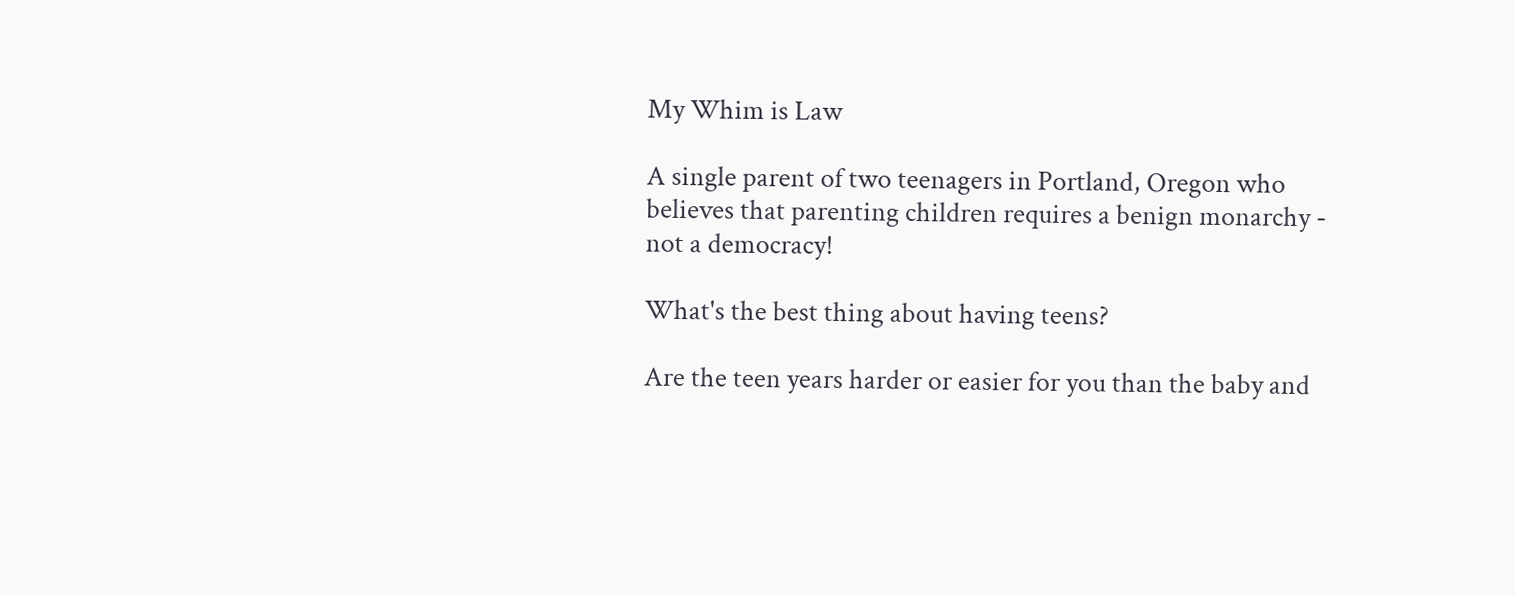My Whim is Law

A single parent of two teenagers in Portland, Oregon who believes that parenting children requires a benign monarchy - not a democracy!

What's the best thing about having teens?

Are the teen years harder or easier for you than the baby and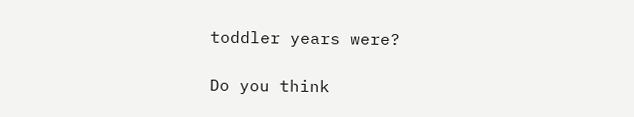toddler years were?

Do you think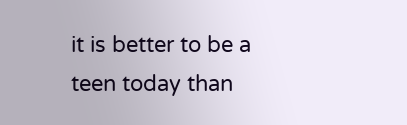it is better to be a teen today than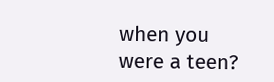when you were a teen?